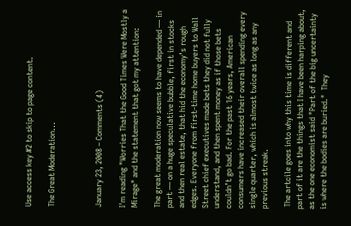Use access key #2 to skip to page content.

The Great Moderation...



January 23, 2008 – Comments (4)

I'm reading "Worries That the Good Times Were Mostly a Mirage" and the statement that got my attention:

The great moderation now seems to have depended — in part — on a huge speculative bubble, first in stocks and then real estate, that hid the economy’s rough edges. Everyone from first-time home buyers to Wall Street chief executives made bets they did not fully understand, and then spent money as if those bets couldn’t go bad. For the past 16 years, American consumers have increased their overall spending every single quarter, which is almost twice as long as any previous streak.

 The artcile goes into why this time is different and part of it are the things that I have been harping about, as the one economist said "Part of the big uncertainty is where the bodies are buried."  They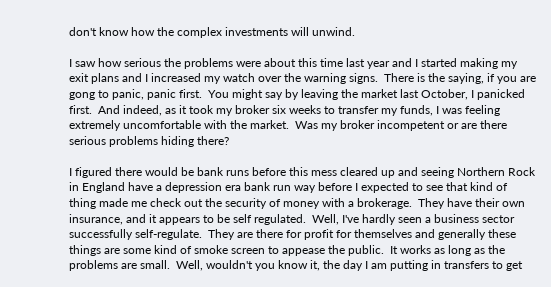don't know how the complex investments will unwind.

I saw how serious the problems were about this time last year and I started making my exit plans and I increased my watch over the warning signs.  There is the saying, if you are gong to panic, panic first.  You might say by leaving the market last October, I panicked first.  And indeed, as it took my broker six weeks to transfer my funds, I was feeling extremely uncomfortable with the market.  Was my broker incompetent or are there serious problems hiding there?

I figured there would be bank runs before this mess cleared up and seeing Northern Rock in England have a depression era bank run way before I expected to see that kind of thing made me check out the security of money with a brokerage.  They have their own insurance, and it appears to be self regulated.  Well, I've hardly seen a business sector successfully self-regulate.  They are there for profit for themselves and generally these things are some kind of smoke screen to appease the public.  It works as long as the problems are small.  Well, wouldn't you know it, the day I am putting in transfers to get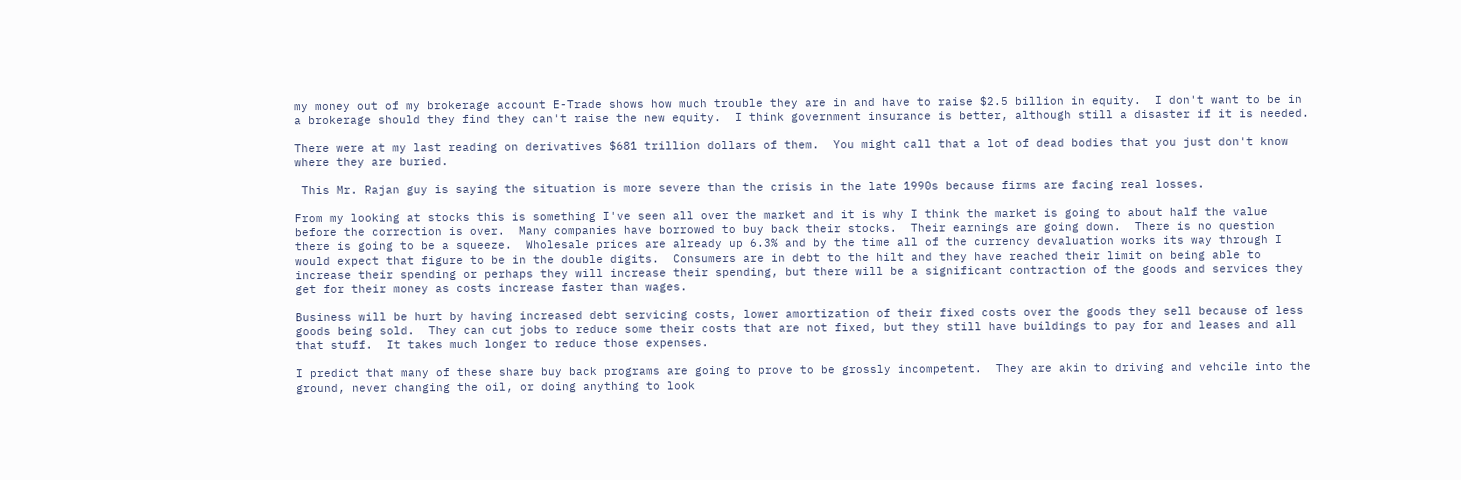my money out of my brokerage account E-Trade shows how much trouble they are in and have to raise $2.5 billion in equity.  I don't want to be in a brokerage should they find they can't raise the new equity.  I think government insurance is better, although still a disaster if it is needed.

There were at my last reading on derivatives $681 trillion dollars of them.  You might call that a lot of dead bodies that you just don't know where they are buried.

 This Mr. Rajan guy is saying the situation is more severe than the crisis in the late 1990s because firms are facing real losses.

From my looking at stocks this is something I've seen all over the market and it is why I think the market is going to about half the value before the correction is over.  Many companies have borrowed to buy back their stocks.  Their earnings are going down.  There is no question there is going to be a squeeze.  Wholesale prices are already up 6.3% and by the time all of the currency devaluation works its way through I would expect that figure to be in the double digits.  Consumers are in debt to the hilt and they have reached their limit on being able to increase their spending or perhaps they will increase their spending, but there will be a significant contraction of the goods and services they get for their money as costs increase faster than wages.

Business will be hurt by having increased debt servicing costs, lower amortization of their fixed costs over the goods they sell because of less goods being sold.  They can cut jobs to reduce some their costs that are not fixed, but they still have buildings to pay for and leases and all that stuff.  It takes much longer to reduce those expenses.

I predict that many of these share buy back programs are going to prove to be grossly incompetent.  They are akin to driving and vehcile into the ground, never changing the oil, or doing anything to look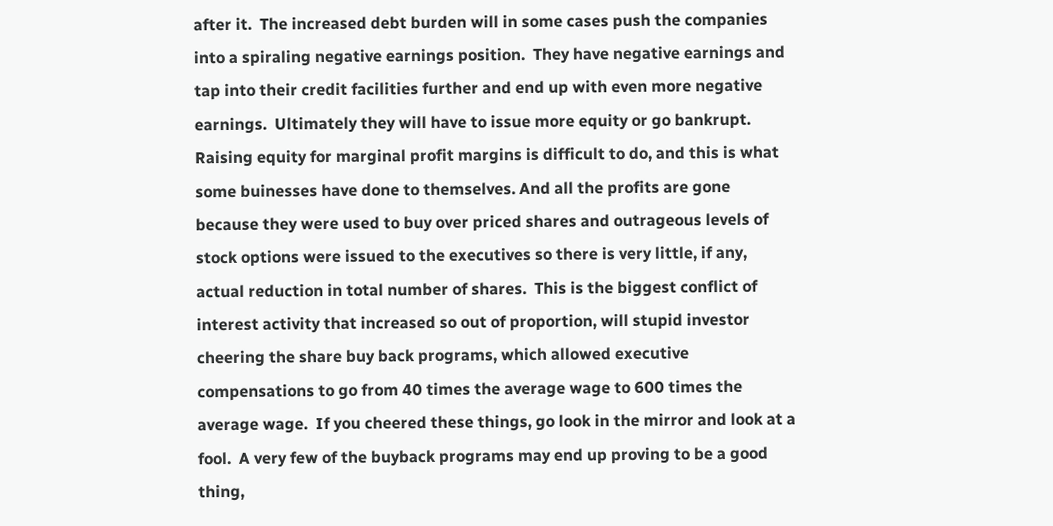after it.  The increased debt burden will in some cases push the companies into a spiraling negative earnings position.  They have negative earnings and tap into their credit facilities further and end up with even more negative earnings.  Ultimately they will have to issue more equity or go bankrupt.  Raising equity for marginal profit margins is difficult to do, and this is what some buinesses have done to themselves. And all the profits are gone because they were used to buy over priced shares and outrageous levels of stock options were issued to the executives so there is very little, if any, actual reduction in total number of shares.  This is the biggest conflict of interest activity that increased so out of proportion, will stupid investor cheering the share buy back programs, which allowed executive compensations to go from 40 times the average wage to 600 times the average wage.  If you cheered these things, go look in the mirror and look at a fool.  A very few of the buyback programs may end up proving to be a good thing,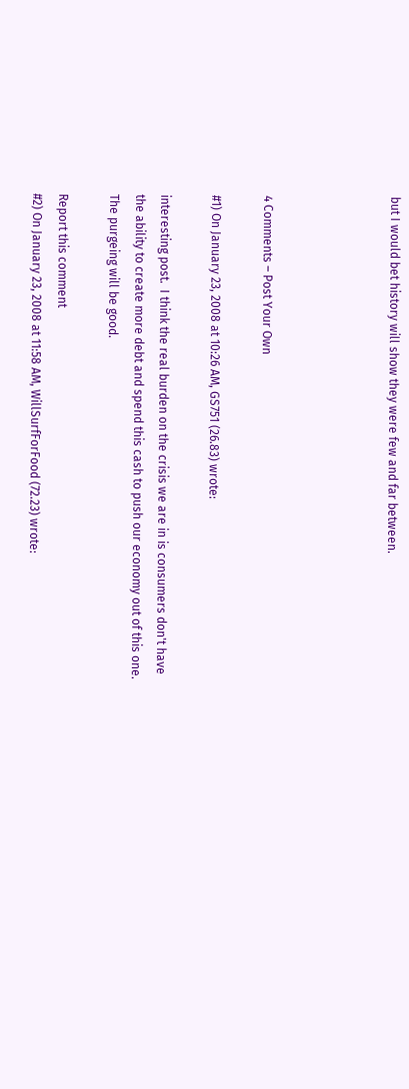but I would bet history will show they were few and far between.




4 Comments – Post Your Own

#1) On January 23, 2008 at 10:26 AM, GS751 (26.83) wrote:

interesting post.  I think the real burden on the crisis we are in is consumers don't have the ability to create more debt and spend this cash to push our economy out of this one.  The purgeing will be good.

Report this comment
#2) On January 23, 2008 at 11:58 AM, WillSurfForFood (72.23) wrote: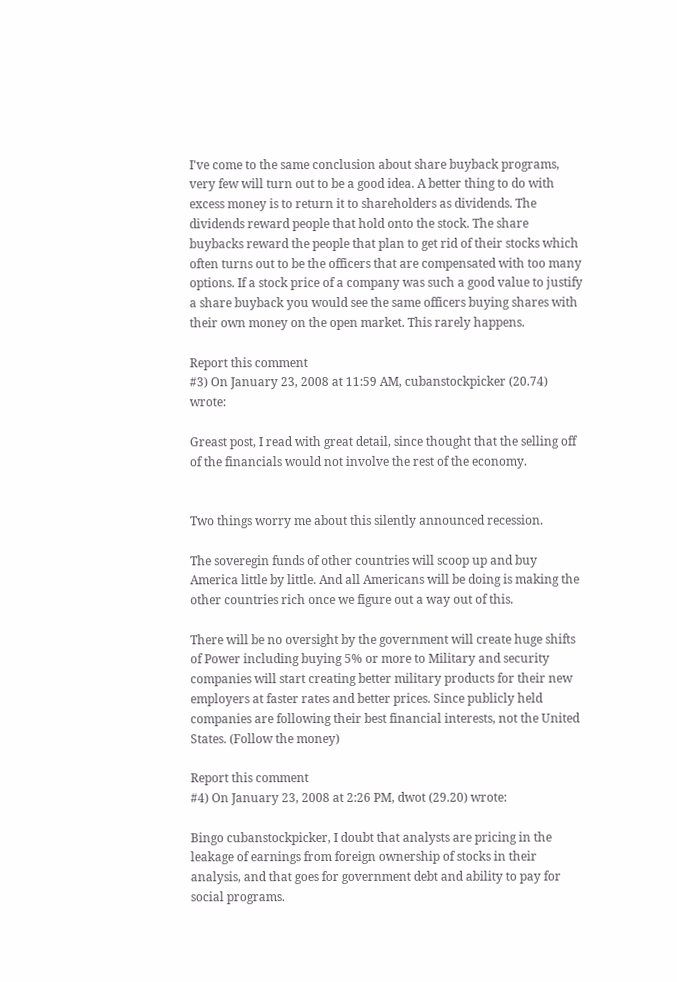I've come to the same conclusion about share buyback programs, very few will turn out to be a good idea. A better thing to do with excess money is to return it to shareholders as dividends. The dividends reward people that hold onto the stock. The share buybacks reward the people that plan to get rid of their stocks which often turns out to be the officers that are compensated with too many options. If a stock price of a company was such a good value to justify a share buyback you would see the same officers buying shares with their own money on the open market. This rarely happens.

Report this comment
#3) On January 23, 2008 at 11:59 AM, cubanstockpicker (20.74) wrote:

Greast post, I read with great detail, since thought that the selling off of the financials would not involve the rest of the economy.


Two things worry me about this silently announced recession.

The soveregin funds of other countries will scoop up and buy America little by little. And all Americans will be doing is making the other countries rich once we figure out a way out of this.

There will be no oversight by the government will create huge shifts of Power including buying 5% or more to Military and security companies will start creating better military products for their new employers at faster rates and better prices. Since publicly held companies are following their best financial interests, not the United States. (Follow the money)

Report this comment
#4) On January 23, 2008 at 2:26 PM, dwot (29.20) wrote:

Bingo cubanstockpicker, I doubt that analysts are pricing in the leakage of earnings from foreign ownership of stocks in their analysis, and that goes for government debt and ability to pay for social programs.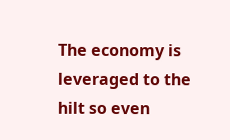The economy is leveraged to the hilt so even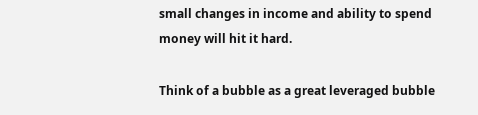small changes in income and ability to spend money will hit it hard.

Think of a bubble as a great leveraged bubble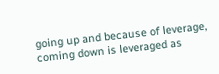going up and because of leverage, coming down is leveraged as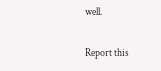well.

Report this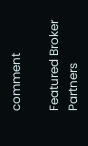comment

Featured Broker Partners